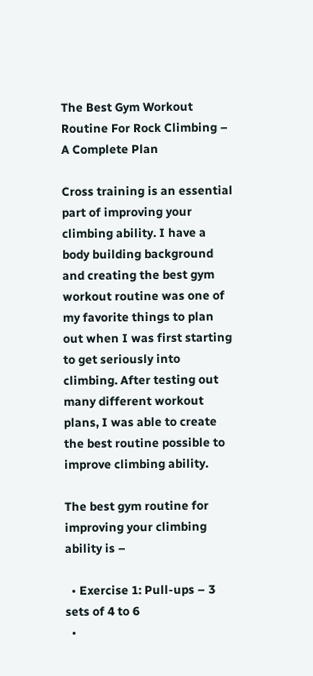The Best Gym Workout Routine For Rock Climbing – A Complete Plan

Cross training is an essential part of improving your climbing ability. I have a body building background and creating the best gym workout routine was one of my favorite things to plan out when I was first starting to get seriously into climbing. After testing out many different workout plans, I was able to create the best routine possible to improve climbing ability.

The best gym routine for improving your climbing ability is –

  • Exercise 1: Pull-ups – 3 sets of 4 to 6
  •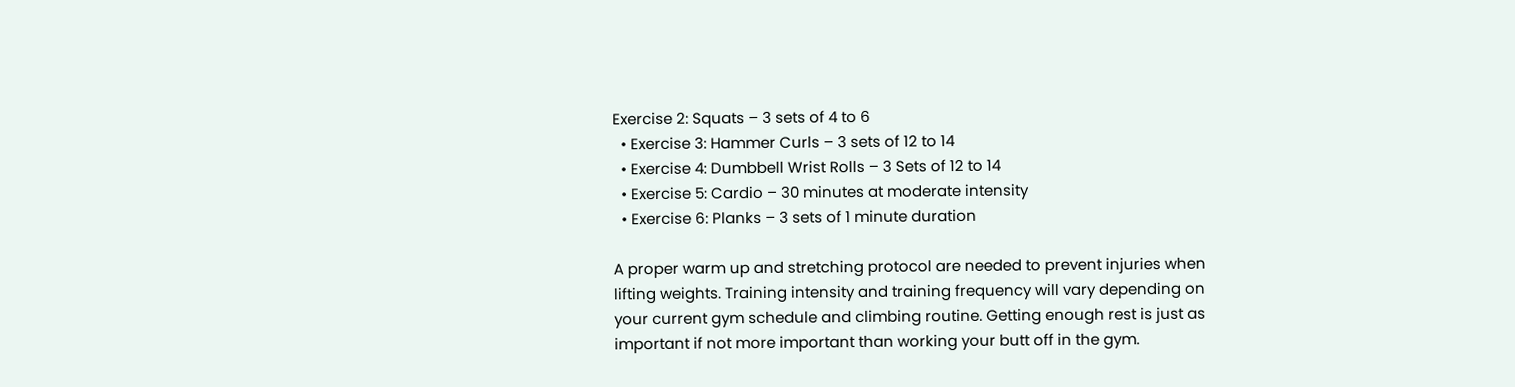Exercise 2: Squats – 3 sets of 4 to 6
  • Exercise 3: Hammer Curls – 3 sets of 12 to 14
  • Exercise 4: Dumbbell Wrist Rolls – 3 Sets of 12 to 14
  • Exercise 5: Cardio – 30 minutes at moderate intensity
  • Exercise 6: Planks – 3 sets of 1 minute duration

A proper warm up and stretching protocol are needed to prevent injuries when lifting weights. Training intensity and training frequency will vary depending on your current gym schedule and climbing routine. Getting enough rest is just as important if not more important than working your butt off in the gym.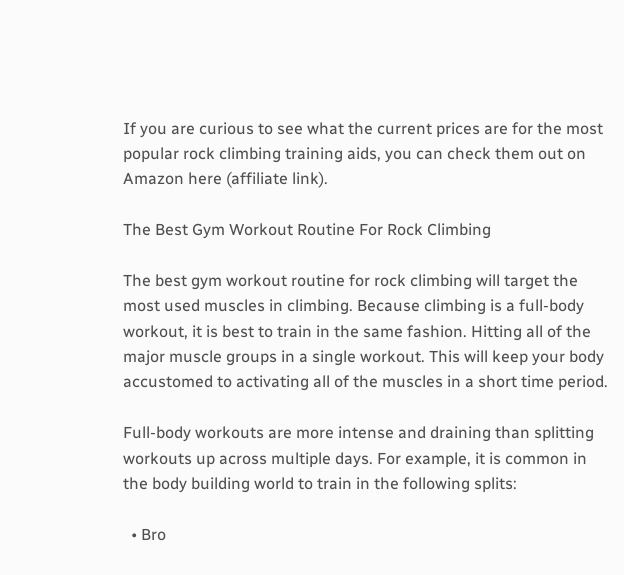If you are curious to see what the current prices are for the most popular rock climbing training aids, you can check them out on Amazon here (affiliate link).

The Best Gym Workout Routine For Rock Climbing

The best gym workout routine for rock climbing will target the most used muscles in climbing. Because climbing is a full-body workout, it is best to train in the same fashion. Hitting all of the major muscle groups in a single workout. This will keep your body accustomed to activating all of the muscles in a short time period.

Full-body workouts are more intense and draining than splitting workouts up across multiple days. For example, it is common in the body building world to train in the following splits:

  • Bro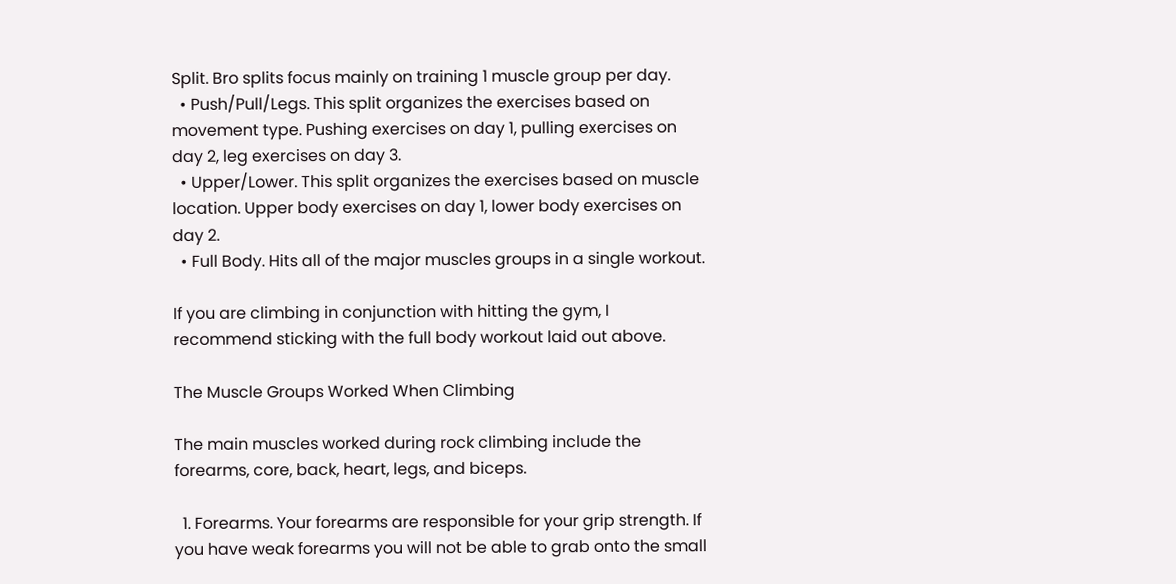Split. Bro splits focus mainly on training 1 muscle group per day.
  • Push/Pull/Legs. This split organizes the exercises based on movement type. Pushing exercises on day 1, pulling exercises on day 2, leg exercises on day 3.
  • Upper/Lower. This split organizes the exercises based on muscle location. Upper body exercises on day 1, lower body exercises on day 2.
  • Full Body. Hits all of the major muscles groups in a single workout.

If you are climbing in conjunction with hitting the gym, I recommend sticking with the full body workout laid out above.

The Muscle Groups Worked When Climbing

The main muscles worked during rock climbing include the forearms, core, back, heart, legs, and biceps.

  1. Forearms. Your forearms are responsible for your grip strength. If you have weak forearms you will not be able to grab onto the small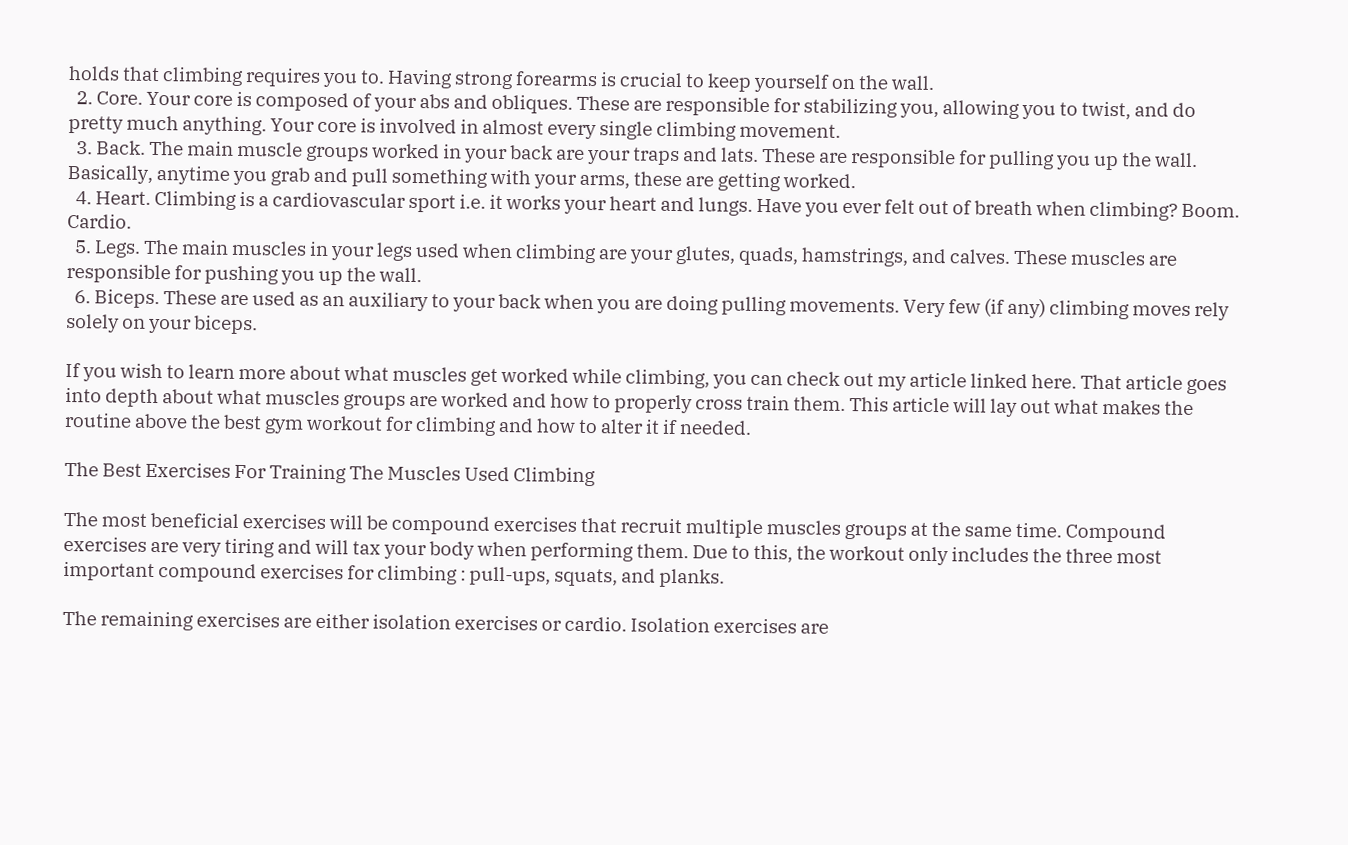holds that climbing requires you to. Having strong forearms is crucial to keep yourself on the wall.
  2. Core. Your core is composed of your abs and obliques. These are responsible for stabilizing you, allowing you to twist, and do pretty much anything. Your core is involved in almost every single climbing movement.
  3. Back. The main muscle groups worked in your back are your traps and lats. These are responsible for pulling you up the wall. Basically, anytime you grab and pull something with your arms, these are getting worked.
  4. Heart. Climbing is a cardiovascular sport i.e. it works your heart and lungs. Have you ever felt out of breath when climbing? Boom. Cardio.
  5. Legs. The main muscles in your legs used when climbing are your glutes, quads, hamstrings, and calves. These muscles are responsible for pushing you up the wall.
  6. Biceps. These are used as an auxiliary to your back when you are doing pulling movements. Very few (if any) climbing moves rely solely on your biceps.

If you wish to learn more about what muscles get worked while climbing, you can check out my article linked here. That article goes into depth about what muscles groups are worked and how to properly cross train them. This article will lay out what makes the routine above the best gym workout for climbing and how to alter it if needed.

The Best Exercises For Training The Muscles Used Climbing

The most beneficial exercises will be compound exercises that recruit multiple muscles groups at the same time. Compound exercises are very tiring and will tax your body when performing them. Due to this, the workout only includes the three most important compound exercises for climbing : pull-ups, squats, and planks.

The remaining exercises are either isolation exercises or cardio. Isolation exercises are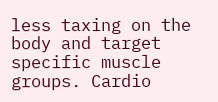less taxing on the body and target specific muscle groups. Cardio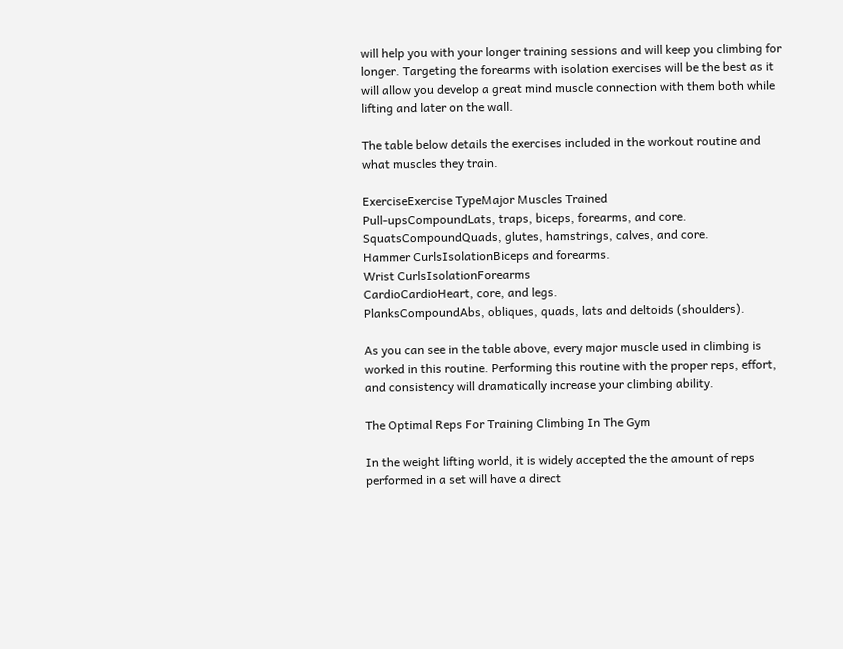will help you with your longer training sessions and will keep you climbing for longer. Targeting the forearms with isolation exercises will be the best as it will allow you develop a great mind muscle connection with them both while lifting and later on the wall.

The table below details the exercises included in the workout routine and what muscles they train.

ExerciseExercise TypeMajor Muscles Trained
Pull-upsCompoundLats, traps, biceps, forearms, and core.
SquatsCompoundQuads, glutes, hamstrings, calves, and core.
Hammer CurlsIsolationBiceps and forearms.
Wrist CurlsIsolationForearms
CardioCardioHeart, core, and legs.
PlanksCompoundAbs, obliques, quads, lats and deltoids (shoulders).

As you can see in the table above, every major muscle used in climbing is worked in this routine. Performing this routine with the proper reps, effort, and consistency will dramatically increase your climbing ability.

The Optimal Reps For Training Climbing In The Gym

In the weight lifting world, it is widely accepted the the amount of reps performed in a set will have a direct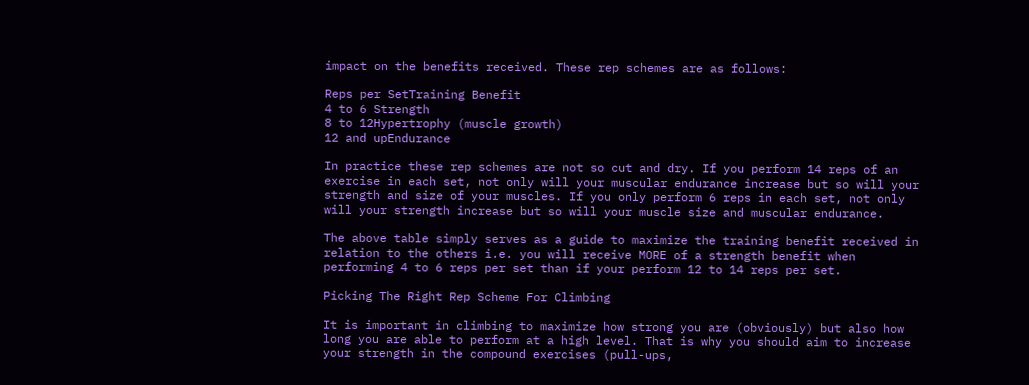impact on the benefits received. These rep schemes are as follows:

Reps per SetTraining Benefit
4 to 6 Strength
8 to 12Hypertrophy (muscle growth)
12 and upEndurance

In practice these rep schemes are not so cut and dry. If you perform 14 reps of an exercise in each set, not only will your muscular endurance increase but so will your strength and size of your muscles. If you only perform 6 reps in each set, not only will your strength increase but so will your muscle size and muscular endurance.

The above table simply serves as a guide to maximize the training benefit received in relation to the others i.e. you will receive MORE of a strength benefit when performing 4 to 6 reps per set than if your perform 12 to 14 reps per set.

Picking The Right Rep Scheme For Climbing

It is important in climbing to maximize how strong you are (obviously) but also how long you are able to perform at a high level. That is why you should aim to increase your strength in the compound exercises (pull-ups,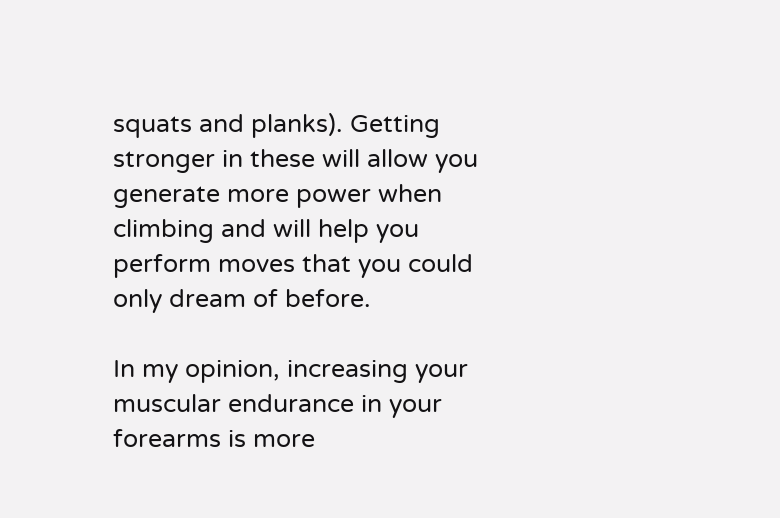squats and planks). Getting stronger in these will allow you generate more power when climbing and will help you perform moves that you could only dream of before.

In my opinion, increasing your muscular endurance in your forearms is more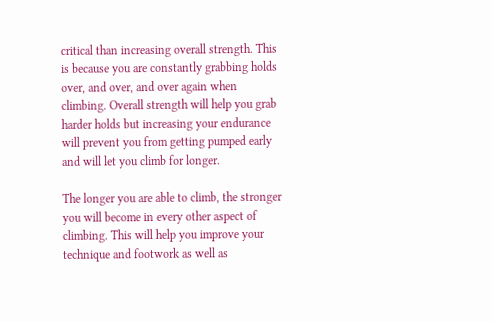critical than increasing overall strength. This is because you are constantly grabbing holds over, and over, and over again when climbing. Overall strength will help you grab harder holds but increasing your endurance will prevent you from getting pumped early and will let you climb for longer.

The longer you are able to climb, the stronger you will become in every other aspect of climbing. This will help you improve your technique and footwork as well as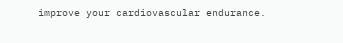improve your cardiovascular endurance.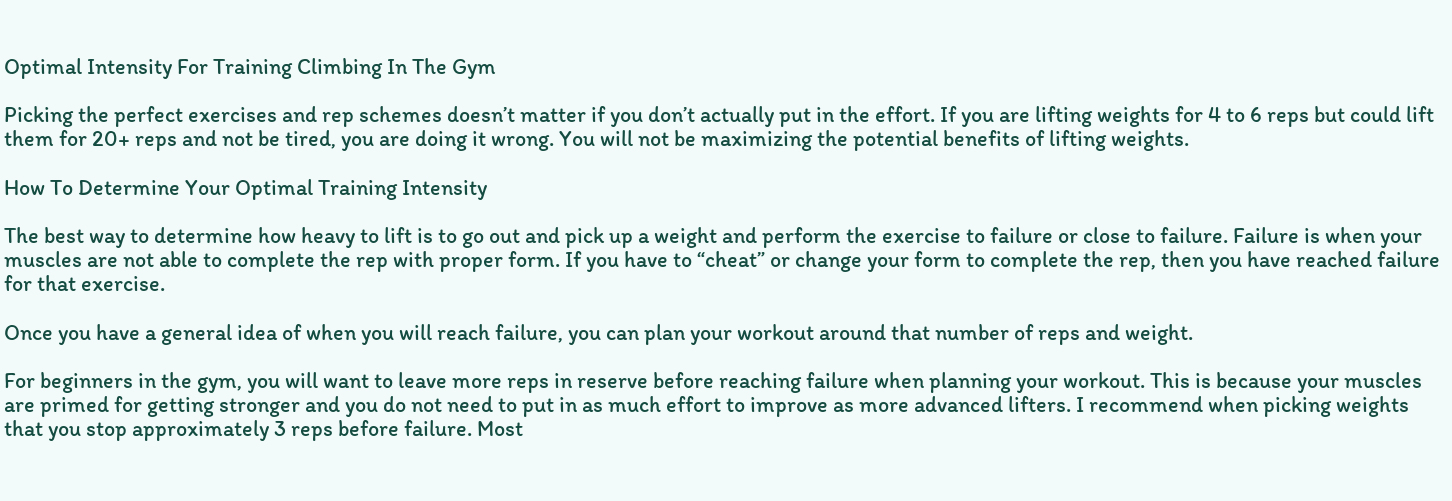Optimal Intensity For Training Climbing In The Gym

Picking the perfect exercises and rep schemes doesn’t matter if you don’t actually put in the effort. If you are lifting weights for 4 to 6 reps but could lift them for 20+ reps and not be tired, you are doing it wrong. You will not be maximizing the potential benefits of lifting weights.

How To Determine Your Optimal Training Intensity

The best way to determine how heavy to lift is to go out and pick up a weight and perform the exercise to failure or close to failure. Failure is when your muscles are not able to complete the rep with proper form. If you have to “cheat” or change your form to complete the rep, then you have reached failure for that exercise.

Once you have a general idea of when you will reach failure, you can plan your workout around that number of reps and weight.

For beginners in the gym, you will want to leave more reps in reserve before reaching failure when planning your workout. This is because your muscles are primed for getting stronger and you do not need to put in as much effort to improve as more advanced lifters. I recommend when picking weights that you stop approximately 3 reps before failure. Most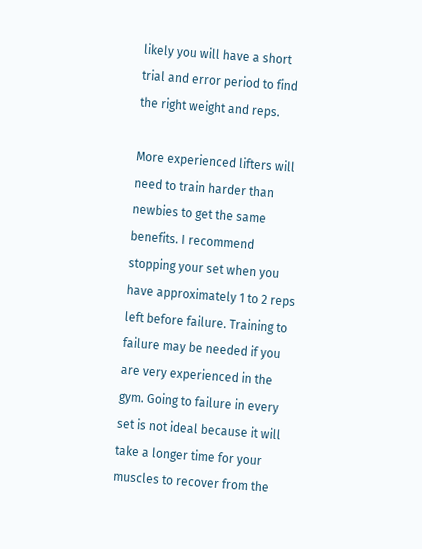likely you will have a short trial and error period to find the right weight and reps.

More experienced lifters will need to train harder than newbies to get the same benefits. I recommend stopping your set when you have approximately 1 to 2 reps left before failure. Training to failure may be needed if you are very experienced in the gym. Going to failure in every set is not ideal because it will take a longer time for your muscles to recover from the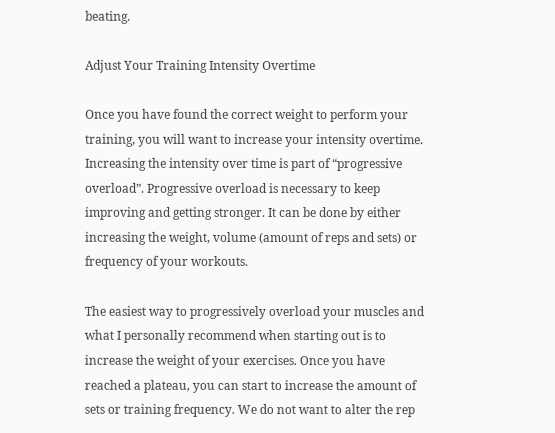beating.

Adjust Your Training Intensity Overtime

Once you have found the correct weight to perform your training, you will want to increase your intensity overtime. Increasing the intensity over time is part of “progressive overload”. Progressive overload is necessary to keep improving and getting stronger. It can be done by either increasing the weight, volume (amount of reps and sets) or frequency of your workouts.

The easiest way to progressively overload your muscles and what I personally recommend when starting out is to increase the weight of your exercises. Once you have reached a plateau, you can start to increase the amount of sets or training frequency. We do not want to alter the rep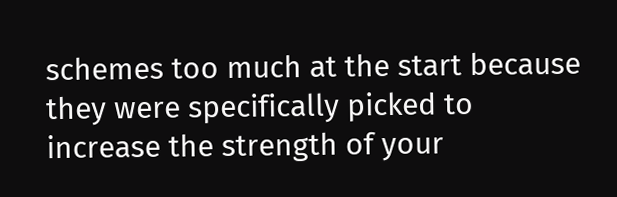schemes too much at the start because they were specifically picked to increase the strength of your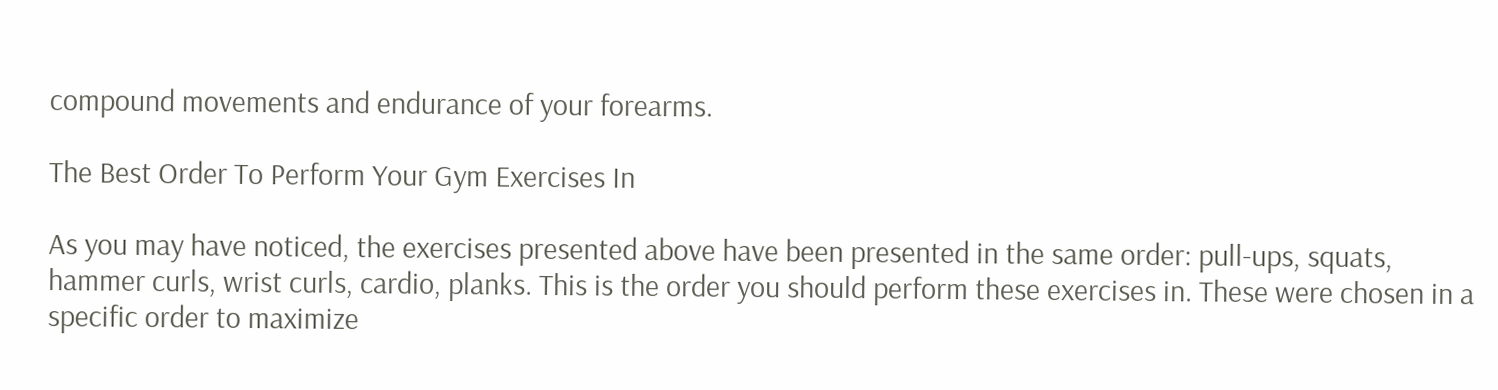compound movements and endurance of your forearms.

The Best Order To Perform Your Gym Exercises In

As you may have noticed, the exercises presented above have been presented in the same order: pull-ups, squats, hammer curls, wrist curls, cardio, planks. This is the order you should perform these exercises in. These were chosen in a specific order to maximize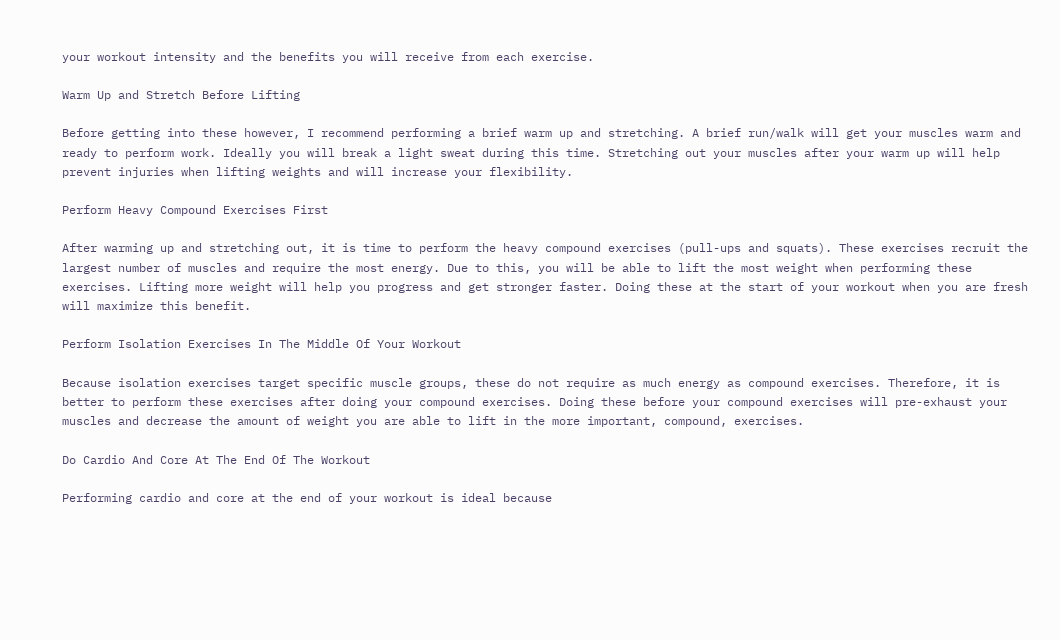your workout intensity and the benefits you will receive from each exercise.

Warm Up and Stretch Before Lifting

Before getting into these however, I recommend performing a brief warm up and stretching. A brief run/walk will get your muscles warm and ready to perform work. Ideally you will break a light sweat during this time. Stretching out your muscles after your warm up will help prevent injuries when lifting weights and will increase your flexibility.

Perform Heavy Compound Exercises First

After warming up and stretching out, it is time to perform the heavy compound exercises (pull-ups and squats). These exercises recruit the largest number of muscles and require the most energy. Due to this, you will be able to lift the most weight when performing these exercises. Lifting more weight will help you progress and get stronger faster. Doing these at the start of your workout when you are fresh will maximize this benefit.

Perform Isolation Exercises In The Middle Of Your Workout

Because isolation exercises target specific muscle groups, these do not require as much energy as compound exercises. Therefore, it is better to perform these exercises after doing your compound exercises. Doing these before your compound exercises will pre-exhaust your muscles and decrease the amount of weight you are able to lift in the more important, compound, exercises.

Do Cardio And Core At The End Of The Workout

Performing cardio and core at the end of your workout is ideal because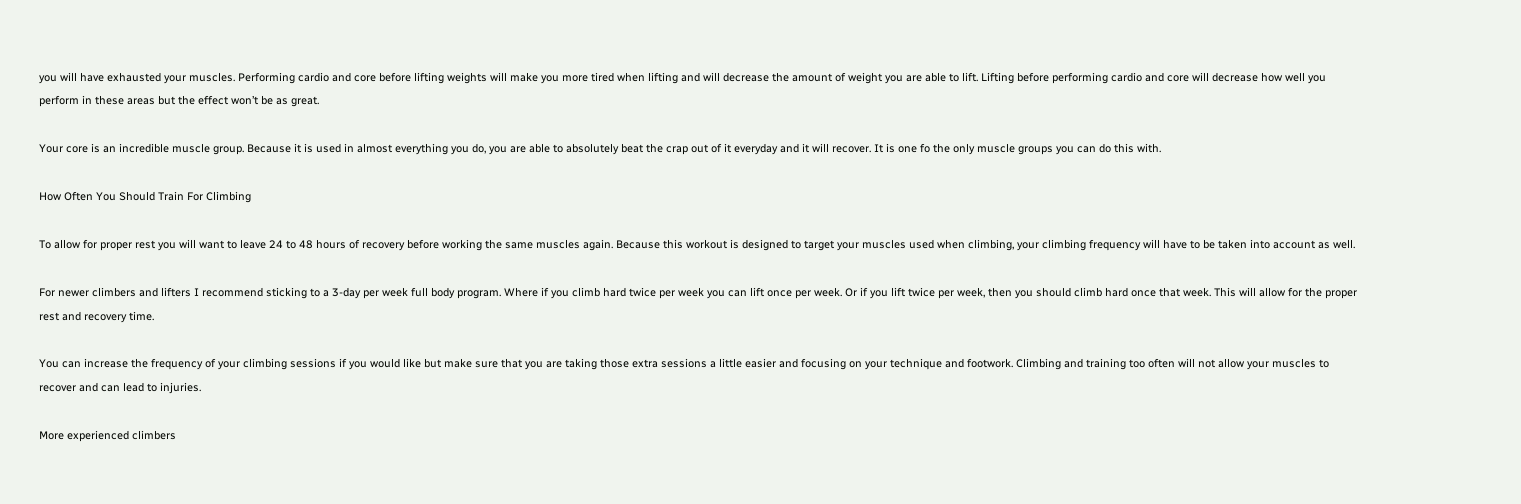you will have exhausted your muscles. Performing cardio and core before lifting weights will make you more tired when lifting and will decrease the amount of weight you are able to lift. Lifting before performing cardio and core will decrease how well you perform in these areas but the effect won’t be as great.

Your core is an incredible muscle group. Because it is used in almost everything you do, you are able to absolutely beat the crap out of it everyday and it will recover. It is one fo the only muscle groups you can do this with.

How Often You Should Train For Climbing

To allow for proper rest you will want to leave 24 to 48 hours of recovery before working the same muscles again. Because this workout is designed to target your muscles used when climbing, your climbing frequency will have to be taken into account as well.

For newer climbers and lifters I recommend sticking to a 3-day per week full body program. Where if you climb hard twice per week you can lift once per week. Or if you lift twice per week, then you should climb hard once that week. This will allow for the proper rest and recovery time.

You can increase the frequency of your climbing sessions if you would like but make sure that you are taking those extra sessions a little easier and focusing on your technique and footwork. Climbing and training too often will not allow your muscles to recover and can lead to injuries.

More experienced climbers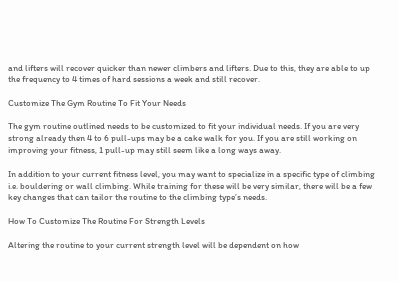and lifters will recover quicker than newer climbers and lifters. Due to this, they are able to up the frequency to 4 times of hard sessions a week and still recover.

Customize The Gym Routine To Fit Your Needs

The gym routine outlined needs to be customized to fit your individual needs. If you are very strong already then 4 to 6 pull-ups may be a cake walk for you. If you are still working on improving your fitness, 1 pull-up may still seem like a long ways away.

In addition to your current fitness level, you may want to specialize in a specific type of climbing i.e. bouldering or wall climbing. While training for these will be very similar, there will be a few key changes that can tailor the routine to the climbing type’s needs.

How To Customize The Routine For Strength Levels

Altering the routine to your current strength level will be dependent on how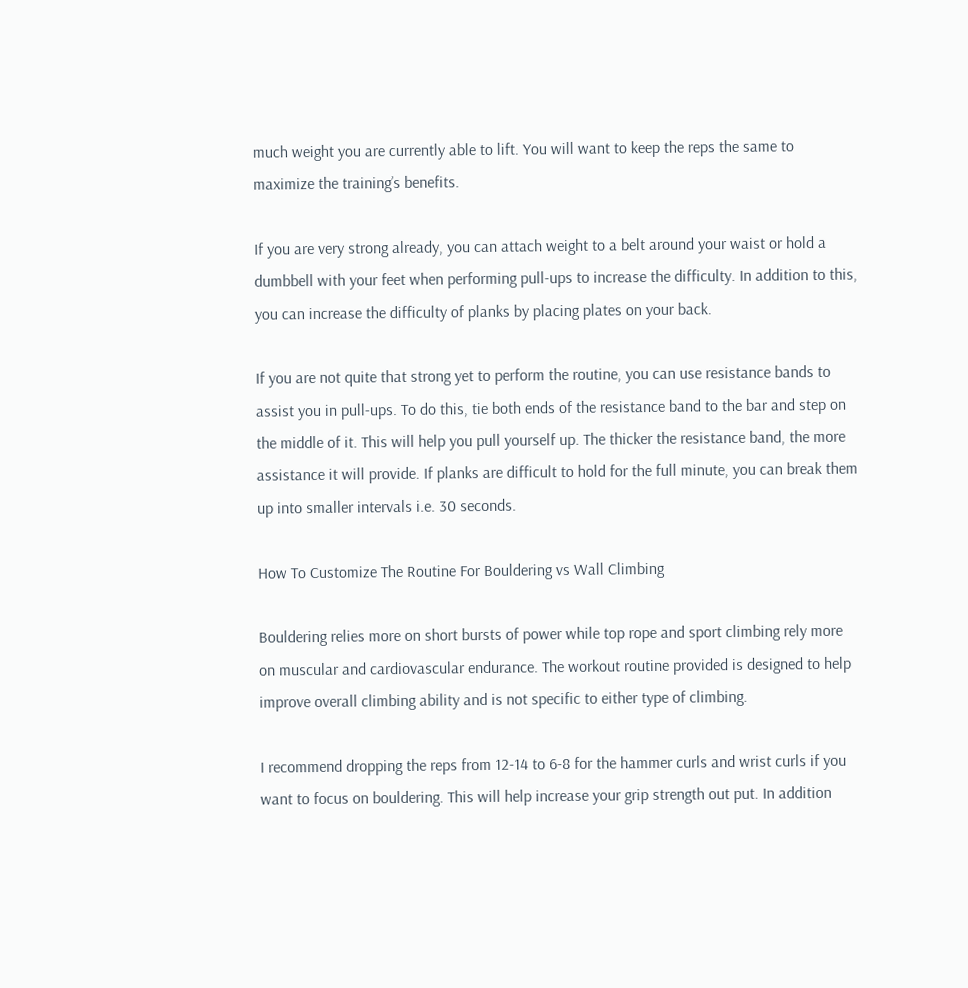much weight you are currently able to lift. You will want to keep the reps the same to maximize the training’s benefits.

If you are very strong already, you can attach weight to a belt around your waist or hold a dumbbell with your feet when performing pull-ups to increase the difficulty. In addition to this, you can increase the difficulty of planks by placing plates on your back.

If you are not quite that strong yet to perform the routine, you can use resistance bands to assist you in pull-ups. To do this, tie both ends of the resistance band to the bar and step on the middle of it. This will help you pull yourself up. The thicker the resistance band, the more assistance it will provide. If planks are difficult to hold for the full minute, you can break them up into smaller intervals i.e. 30 seconds.

How To Customize The Routine For Bouldering vs Wall Climbing

Bouldering relies more on short bursts of power while top rope and sport climbing rely more on muscular and cardiovascular endurance. The workout routine provided is designed to help improve overall climbing ability and is not specific to either type of climbing.

I recommend dropping the reps from 12-14 to 6-8 for the hammer curls and wrist curls if you want to focus on bouldering. This will help increase your grip strength out put. In addition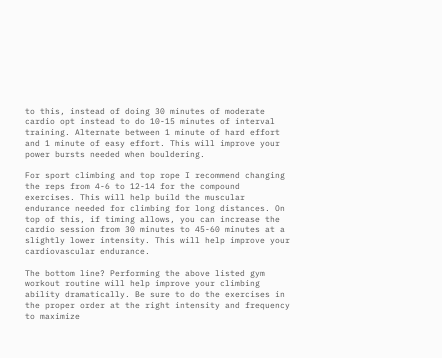to this, instead of doing 30 minutes of moderate cardio opt instead to do 10-15 minutes of interval training. Alternate between 1 minute of hard effort and 1 minute of easy effort. This will improve your power bursts needed when bouldering.

For sport climbing and top rope I recommend changing the reps from 4-6 to 12-14 for the compound exercises. This will help build the muscular endurance needed for climbing for long distances. On top of this, if timing allows, you can increase the cardio session from 30 minutes to 45-60 minutes at a slightly lower intensity. This will help improve your cardiovascular endurance.

The bottom line? Performing the above listed gym workout routine will help improve your climbing ability dramatically. Be sure to do the exercises in the proper order at the right intensity and frequency to maximize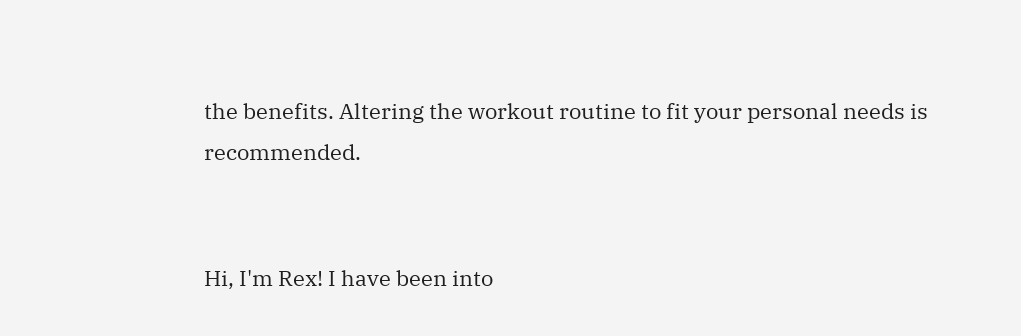the benefits. Altering the workout routine to fit your personal needs is recommended.


Hi, I'm Rex! I have been into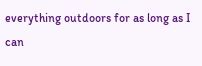everything outdoors for as long as I can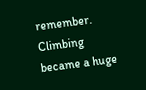remember. Climbing became a huge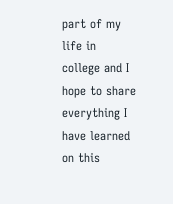part of my life in college and I hope to share everything I have learned on this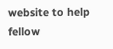website to help fellow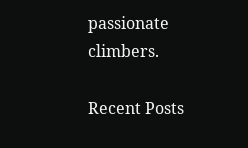passionate climbers.

Recent Posts